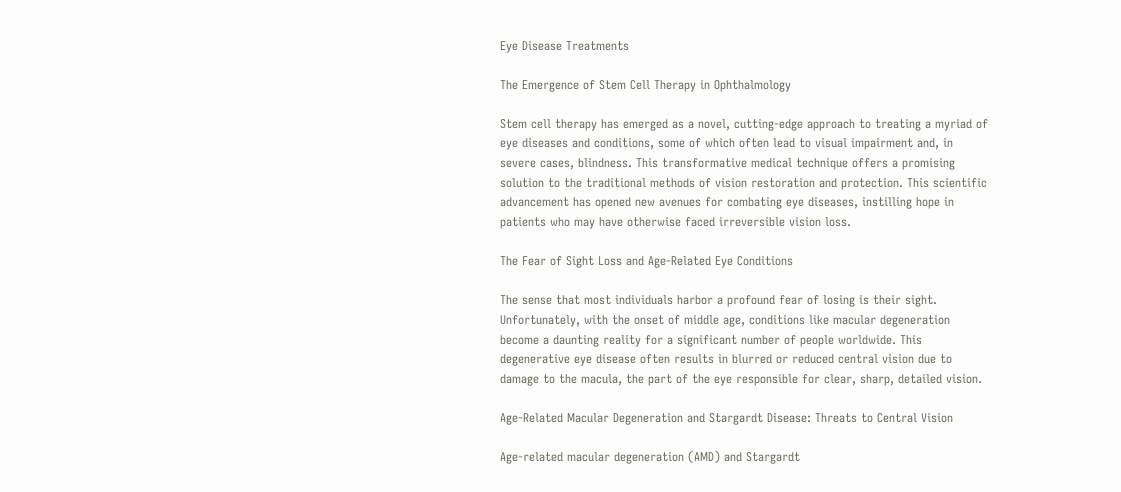Eye Disease Treatments

The Emergence of Stem Cell Therapy in Ophthalmology

Stem cell therapy has emerged as a novel, cutting-edge approach to treating a myriad of eye diseases and conditions, some of which often lead to visual impairment and, in severe cases, blindness. This transformative medical technique offers a promising solution to the traditional methods of vision restoration and protection. This scientific advancement has opened new avenues for combating eye diseases, instilling hope in patients who may have otherwise faced irreversible vision loss.

The Fear of Sight Loss and Age-Related Eye Conditions

The sense that most individuals harbor a profound fear of losing is their sight. Unfortunately, with the onset of middle age, conditions like macular degeneration become a daunting reality for a significant number of people worldwide. This degenerative eye disease often results in blurred or reduced central vision due to damage to the macula, the part of the eye responsible for clear, sharp, detailed vision.

Age-Related Macular Degeneration and Stargardt Disease: Threats to Central Vision

Age-related macular degeneration (AMD) and Stargardt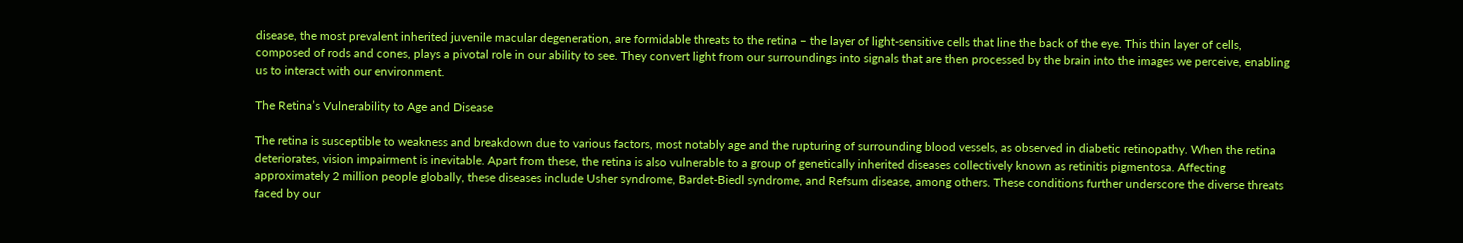disease, the most prevalent inherited juvenile macular degeneration, are formidable threats to the retina – the layer of light-sensitive cells that line the back of the eye. This thin layer of cells, composed of rods and cones, plays a pivotal role in our ability to see. They convert light from our surroundings into signals that are then processed by the brain into the images we perceive, enabling us to interact with our environment.

The Retina’s Vulnerability to Age and Disease

The retina is susceptible to weakness and breakdown due to various factors, most notably age and the rupturing of surrounding blood vessels, as observed in diabetic retinopathy. When the retina deteriorates, vision impairment is inevitable. Apart from these, the retina is also vulnerable to a group of genetically inherited diseases collectively known as retinitis pigmentosa. Affecting approximately 2 million people globally, these diseases include Usher syndrome, Bardet-Biedl syndrome, and Refsum disease, among others. These conditions further underscore the diverse threats faced by our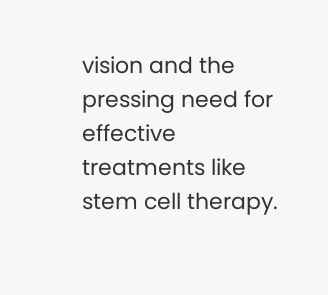vision and the pressing need for effective treatments like stem cell therapy.